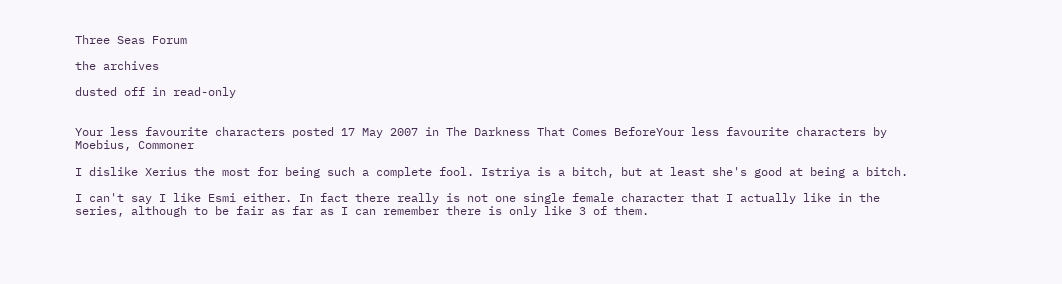Three Seas Forum

the archives

dusted off in read-only


Your less favourite characters posted 17 May 2007 in The Darkness That Comes BeforeYour less favourite characters by Moebius, Commoner

I dislike Xerius the most for being such a complete fool. Istriya is a bitch, but at least she's good at being a bitch.

I can't say I like Esmi either. In fact there really is not one single female character that I actually like in the series, although to be fair as far as I can remember there is only like 3 of them.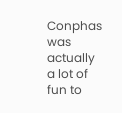Conphas was actually a lot of fun to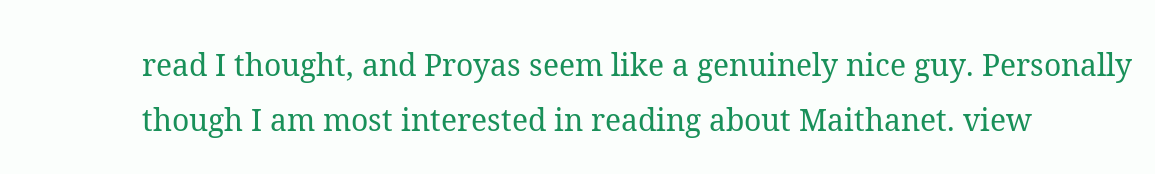read I thought, and Proyas seem like a genuinely nice guy. Personally though I am most interested in reading about Maithanet. view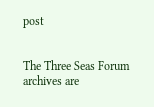post


The Three Seas Forum archives are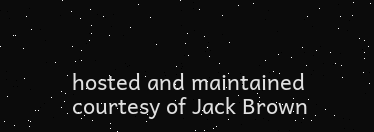hosted and maintained courtesy of Jack Brown